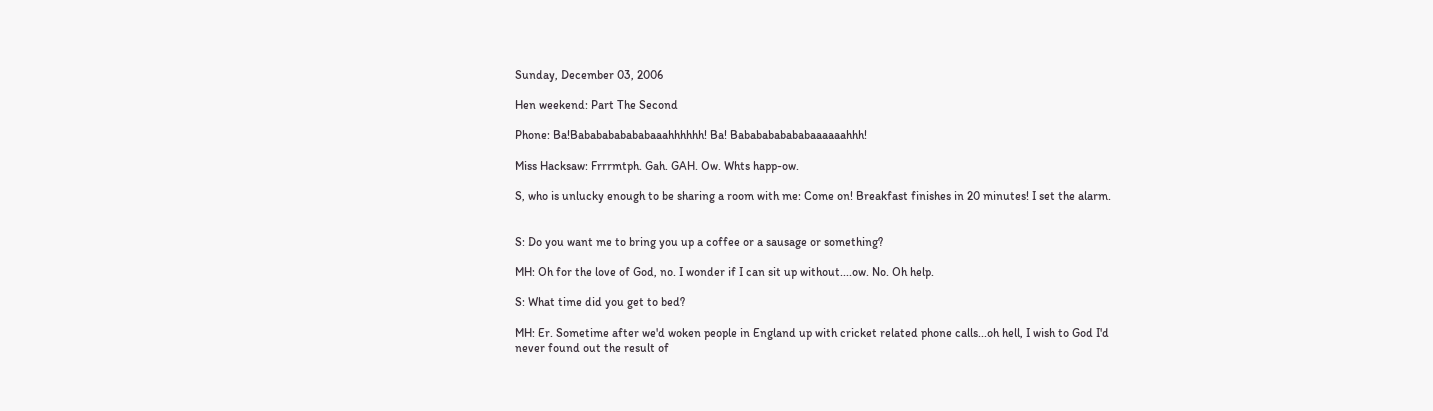Sunday, December 03, 2006

Hen weekend: Part The Second

Phone: Ba!Bababababababaaahhhhhh! Ba! Bababababababaaaaaahhh!

Miss Hacksaw: Frrrmtph. Gah. GAH. Ow. Whts happ-ow.

S, who is unlucky enough to be sharing a room with me: Come on! Breakfast finishes in 20 minutes! I set the alarm.


S: Do you want me to bring you up a coffee or a sausage or something?

MH: Oh for the love of God, no. I wonder if I can sit up without....ow. No. Oh help.

S: What time did you get to bed?

MH: Er. Sometime after we'd woken people in England up with cricket related phone calls...oh hell, I wish to God I'd never found out the result of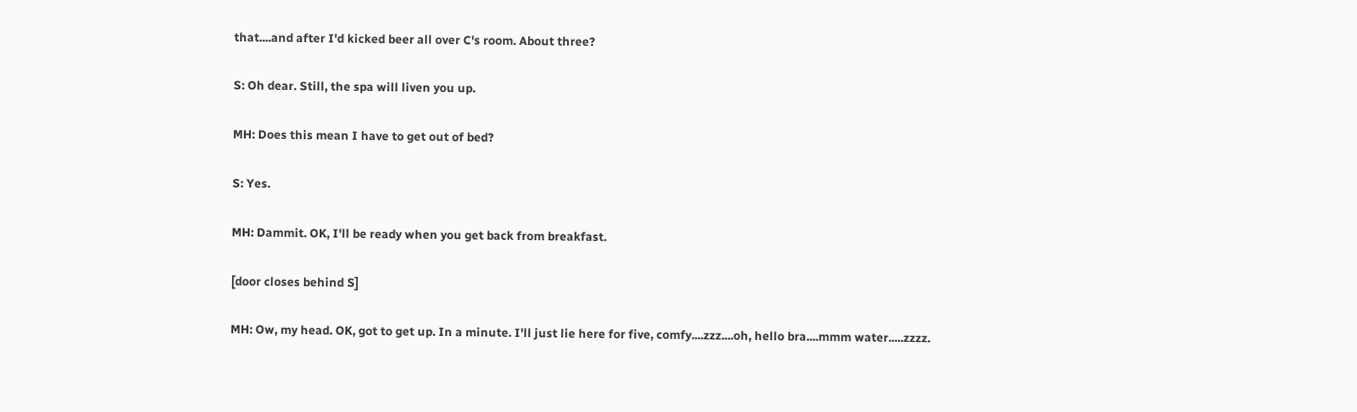that....and after I'd kicked beer all over C's room. About three?

S: Oh dear. Still, the spa will liven you up.

MH: Does this mean I have to get out of bed?

S: Yes.

MH: Dammit. OK, I'll be ready when you get back from breakfast.

[door closes behind S]

MH: Ow, my head. OK, got to get up. In a minute. I'll just lie here for five, comfy....zzz....oh, hello bra....mmm water.....zzzz.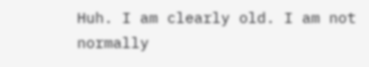Huh. I am clearly old. I am not normally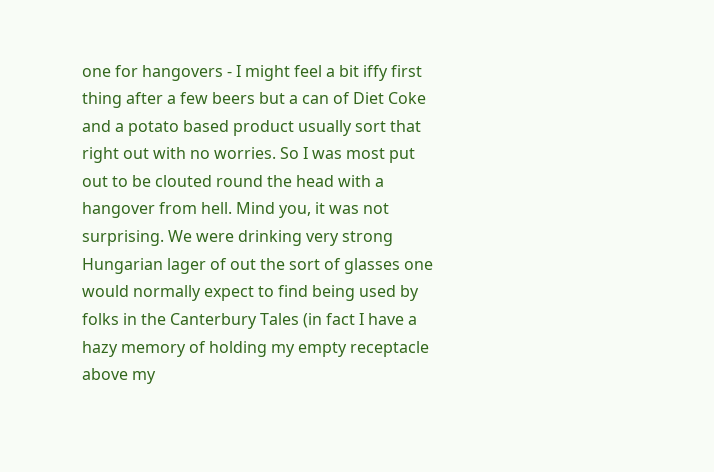one for hangovers - I might feel a bit iffy first thing after a few beers but a can of Diet Coke and a potato based product usually sort that right out with no worries. So I was most put out to be clouted round the head with a hangover from hell. Mind you, it was not surprising. We were drinking very strong Hungarian lager of out the sort of glasses one would normally expect to find being used by folks in the Canterbury Tales (in fact I have a hazy memory of holding my empty receptacle above my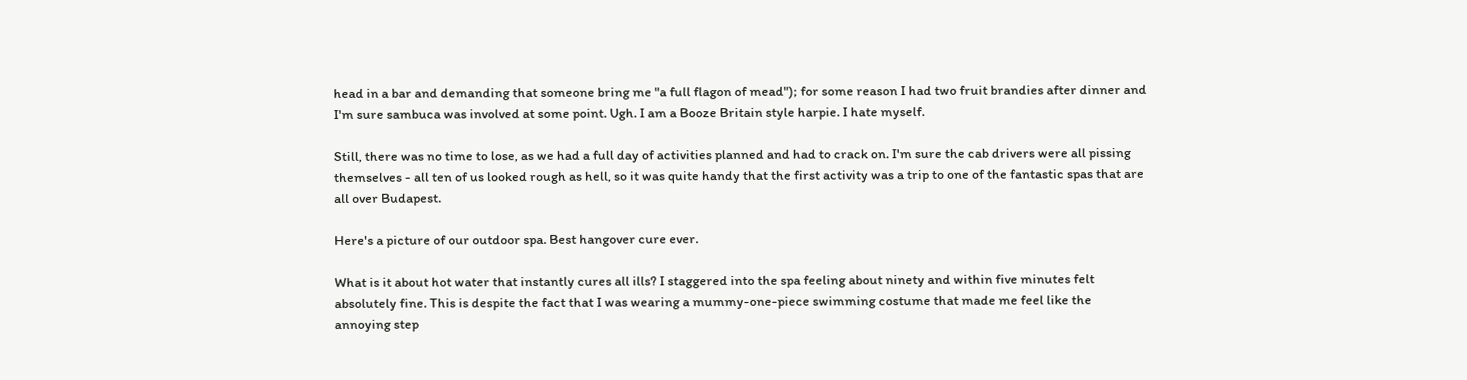head in a bar and demanding that someone bring me "a full flagon of mead"); for some reason I had two fruit brandies after dinner and I'm sure sambuca was involved at some point. Ugh. I am a Booze Britain style harpie. I hate myself.

Still, there was no time to lose, as we had a full day of activities planned and had to crack on. I'm sure the cab drivers were all pissing themselves - all ten of us looked rough as hell, so it was quite handy that the first activity was a trip to one of the fantastic spas that are all over Budapest.

Here's a picture of our outdoor spa. Best hangover cure ever.

What is it about hot water that instantly cures all ills? I staggered into the spa feeling about ninety and within five minutes felt absolutely fine. This is despite the fact that I was wearing a mummy-one-piece swimming costume that made me feel like the annoying step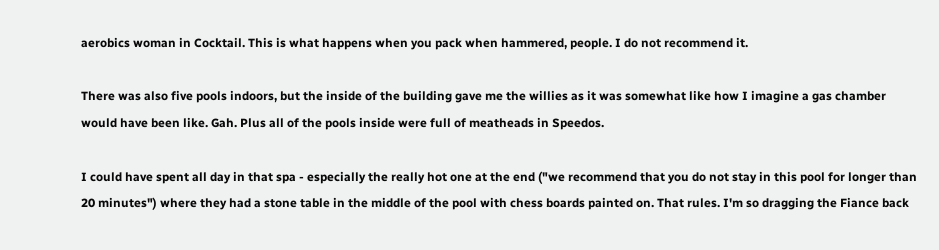aerobics woman in Cocktail. This is what happens when you pack when hammered, people. I do not recommend it.

There was also five pools indoors, but the inside of the building gave me the willies as it was somewhat like how I imagine a gas chamber would have been like. Gah. Plus all of the pools inside were full of meatheads in Speedos.

I could have spent all day in that spa - especially the really hot one at the end ("we recommend that you do not stay in this pool for longer than 20 minutes") where they had a stone table in the middle of the pool with chess boards painted on. That rules. I'm so dragging the Fiance back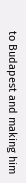to Budapest and making him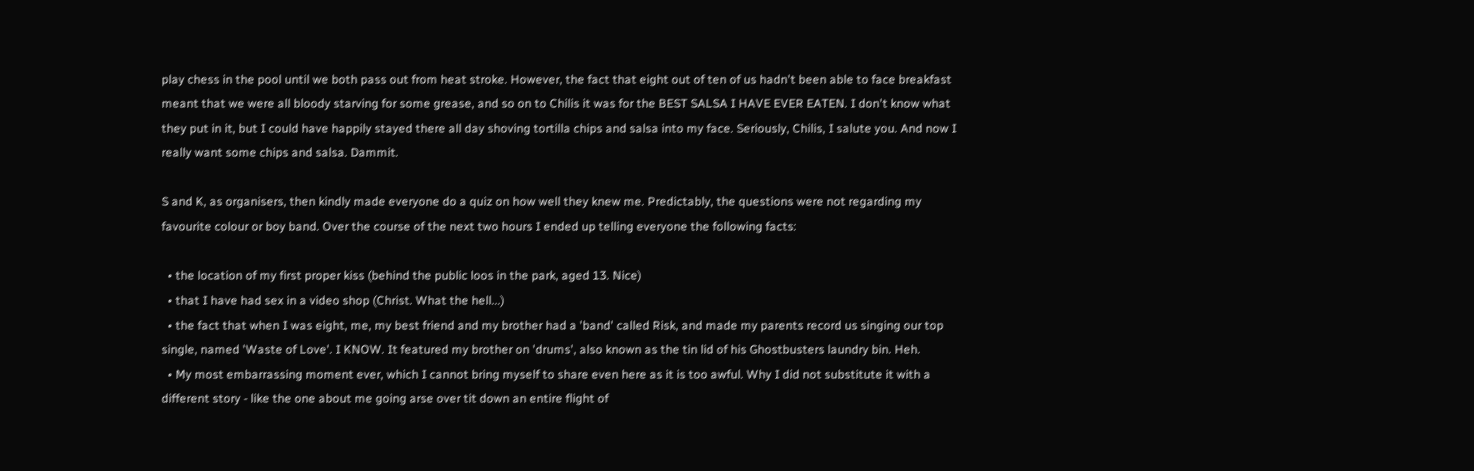play chess in the pool until we both pass out from heat stroke. However, the fact that eight out of ten of us hadn't been able to face breakfast meant that we were all bloody starving for some grease, and so on to Chilis it was for the BEST SALSA I HAVE EVER EATEN. I don't know what they put in it, but I could have happily stayed there all day shoving tortilla chips and salsa into my face. Seriously, Chilis, I salute you. And now I really want some chips and salsa. Dammit.

S and K, as organisers, then kindly made everyone do a quiz on how well they knew me. Predictably, the questions were not regarding my favourite colour or boy band. Over the course of the next two hours I ended up telling everyone the following facts:

  • the location of my first proper kiss (behind the public loos in the park, aged 13. Nice)
  • that I have had sex in a video shop (Christ. What the hell...)
  • the fact that when I was eight, me, my best friend and my brother had a 'band' called Risk, and made my parents record us singing our top single, named 'Waste of Love'. I KNOW. It featured my brother on 'drums', also known as the tin lid of his Ghostbusters laundry bin. Heh.
  • My most embarrassing moment ever, which I cannot bring myself to share even here as it is too awful. Why I did not substitute it with a different story - like the one about me going arse over tit down an entire flight of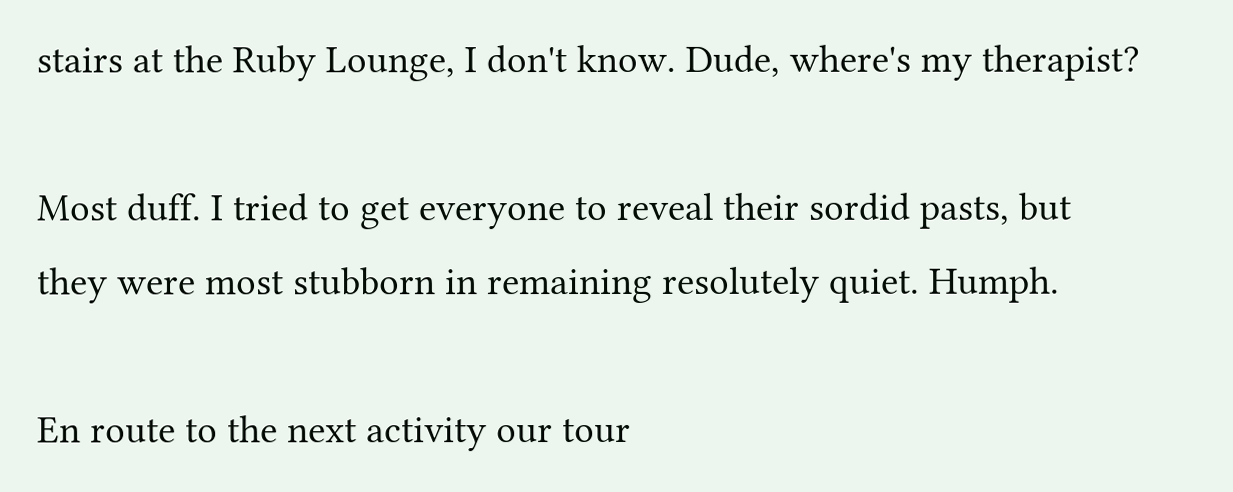stairs at the Ruby Lounge, I don't know. Dude, where's my therapist?

Most duff. I tried to get everyone to reveal their sordid pasts, but they were most stubborn in remaining resolutely quiet. Humph.

En route to the next activity our tour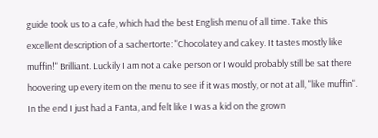guide took us to a cafe, which had the best English menu of all time. Take this excellent description of a sachertorte: "Chocolatey and cakey. It tastes mostly like muffin!" Brilliant. Luckily I am not a cake person or I would probably still be sat there hoovering up every item on the menu to see if it was mostly, or not at all, "like muffin". In the end I just had a Fanta, and felt like I was a kid on the grown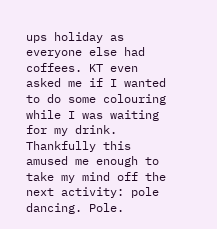ups holiday as everyone else had coffees. KT even asked me if I wanted to do some colouring while I was waiting for my drink. Thankfully this amused me enough to take my mind off the next activity: pole dancing. Pole.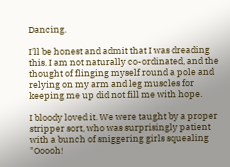Dancing.

I'll be honest and admit that I was dreading this. I am not naturally co-ordinated, and the thought of flinging myself round a pole and relying on my arm and leg muscles for keeping me up did not fill me with hope.

I bloody loved it. We were taught by a proper stripper sort, who was surprisingly patient with a bunch of sniggering girls squealing "Ooooh!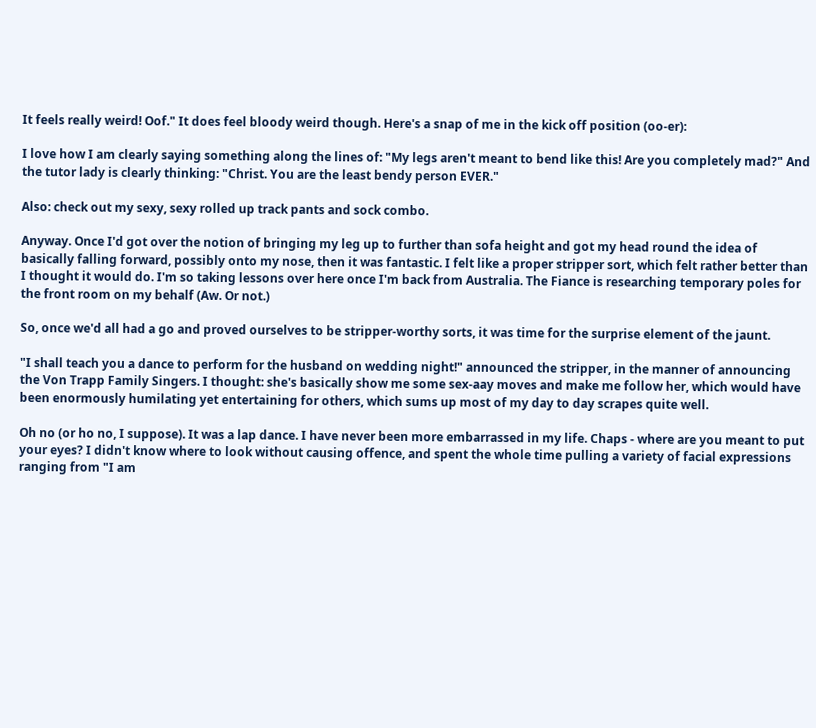It feels really weird! Oof." It does feel bloody weird though. Here's a snap of me in the kick off position (oo-er):

I love how I am clearly saying something along the lines of: "My legs aren't meant to bend like this! Are you completely mad?" And the tutor lady is clearly thinking: "Christ. You are the least bendy person EVER."

Also: check out my sexy, sexy rolled up track pants and sock combo.

Anyway. Once I'd got over the notion of bringing my leg up to further than sofa height and got my head round the idea of basically falling forward, possibly onto my nose, then it was fantastic. I felt like a proper stripper sort, which felt rather better than I thought it would do. I'm so taking lessons over here once I'm back from Australia. The Fiance is researching temporary poles for the front room on my behalf (Aw. Or not.)

So, once we'd all had a go and proved ourselves to be stripper-worthy sorts, it was time for the surprise element of the jaunt.

"I shall teach you a dance to perform for the husband on wedding night!" announced the stripper, in the manner of announcing the Von Trapp Family Singers. I thought: she's basically show me some sex-aay moves and make me follow her, which would have been enormously humilating yet entertaining for others, which sums up most of my day to day scrapes quite well.

Oh no (or ho no, I suppose). It was a lap dance. I have never been more embarrassed in my life. Chaps - where are you meant to put your eyes? I didn't know where to look without causing offence, and spent the whole time pulling a variety of facial expressions ranging from "I am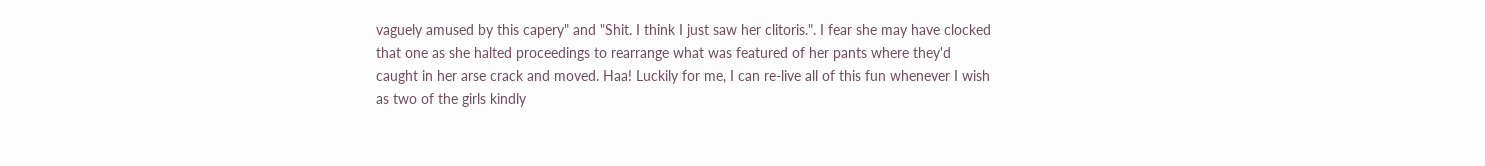vaguely amused by this capery" and "Shit. I think I just saw her clitoris.". I fear she may have clocked that one as she halted proceedings to rearrange what was featured of her pants where they'd caught in her arse crack and moved. Haa! Luckily for me, I can re-live all of this fun whenever I wish as two of the girls kindly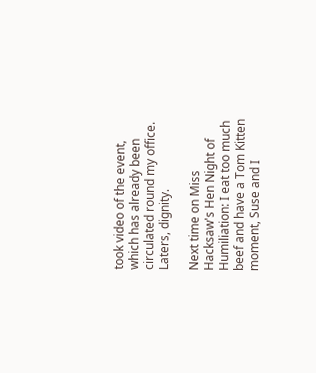took video of the event, which has already been circulated round my office. Laters, dignity.

Next time on Miss Hacksaw's Hen Night of Humiliation: I eat too much beef and have a Tom Kitten moment, Suse and I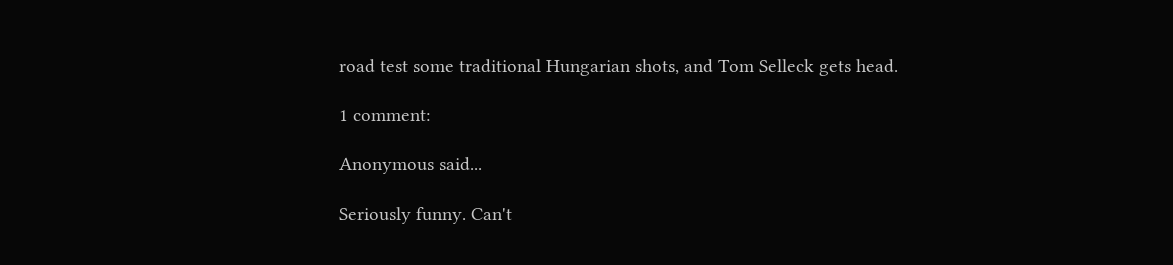road test some traditional Hungarian shots, and Tom Selleck gets head.

1 comment:

Anonymous said...

Seriously funny. Can't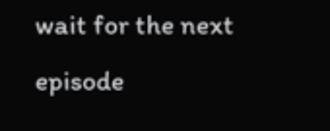wait for the next episode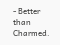- Better than Charmed.